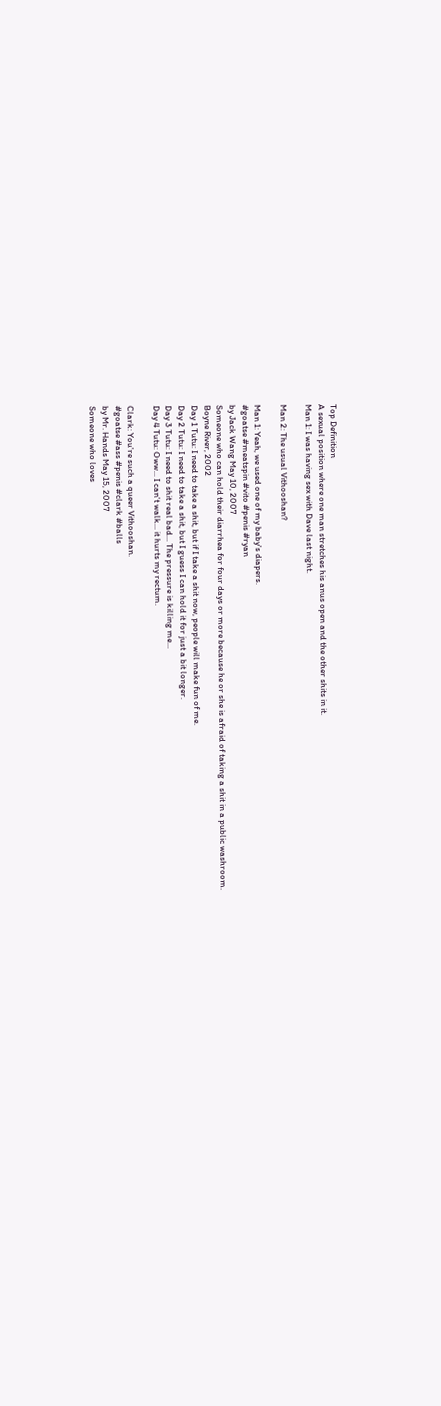Top Definition
A sexual position where one man stretches his anus open and the other shits in it.
Man 1: I was having sex with Dave last night.

Man 2: The usual Vithooshan?

Man 1: Yeah, we used one of my baby's diapers.
#goatse #meatspin #vito #penis #ryan
by Jack Wang May 10, 2007
Someone who can hold their diarrhea for four days or more because he or she is afraid of taking a shit in a public washroom.
Boyne River, 2002
Day 1 Tutu: I need to take a shit, but if I take a shit now, people will make fun of me.
Day 2 Tutu: I need to take a shit, but I guess I can hold it for just a bit longer.
Day 3 Tutu: I need to shit real bad... The pressure is killing me...
Day 4 Tutu: Oww... I can't walk... it hurts my rectum.

Clark: You're such a queer Vithooshan.
#goatse #ass #penis #clark #balls
by Mr. Hands May 15, 2007
Someone who loves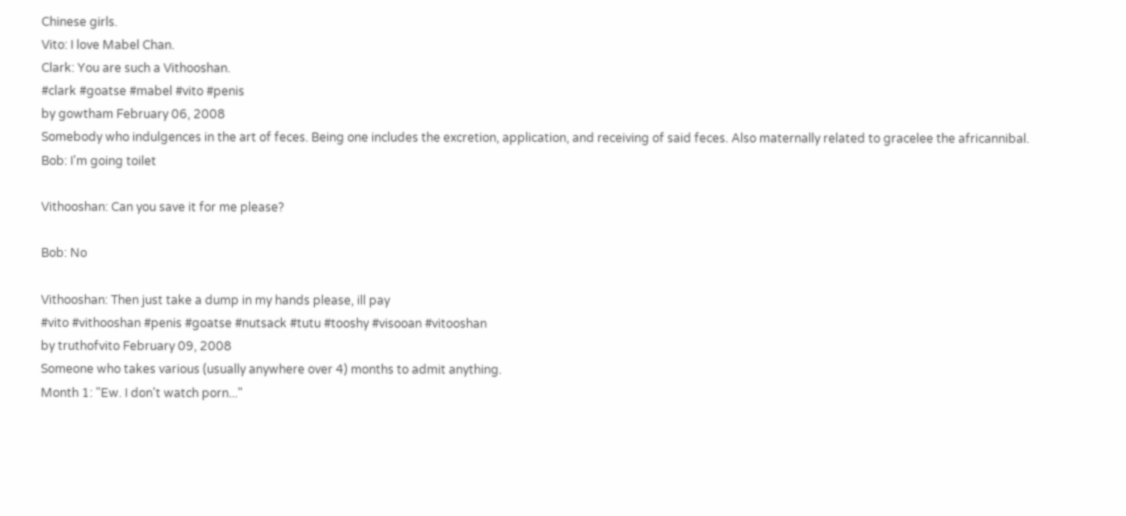Chinese girls.
Vito: I love Mabel Chan.
Clark: You are such a Vithooshan.
#clark #goatse #mabel #vito #penis
by gowtham February 06, 2008
Somebody who indulgences in the art of feces. Being one includes the excretion, application, and receiving of said feces. Also maternally related to gracelee the africannibal.
Bob: I'm going toilet

Vithooshan: Can you save it for me please?

Bob: No

Vithooshan: Then just take a dump in my hands please, ill pay
#vito #vithooshan #penis #goatse #nutsack #tutu #tooshy #visooan #vitooshan
by truthofvito February 09, 2008
Someone who takes various (usually anywhere over 4) months to admit anything.
Month 1: "Ew. I don't watch porn..."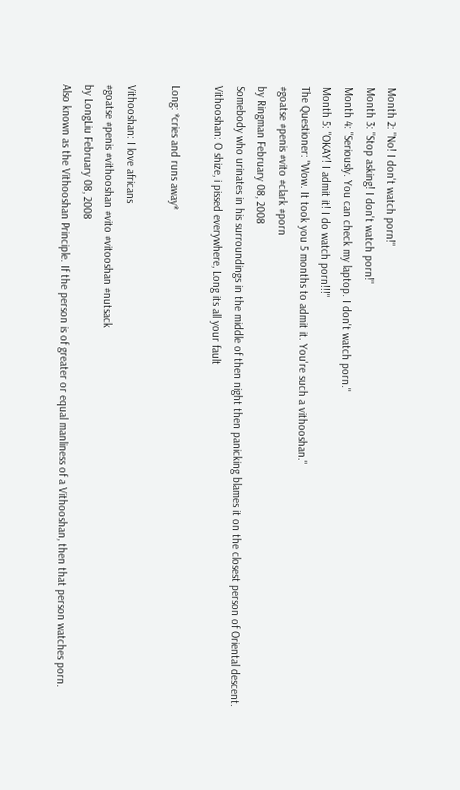Month 2: "No! I don't watch porn!"
Month 3: "Stop asking! I don't watch porn!"
Month 4: "Seriously. You can check my laptop. I don't watch porn."
Month 5: "OKAY! I admit it! I do watch porn!!!"
The Questioner: "Wow. It took you 5 months to admit it. You're such a vithooshan."
#goatse #penis #vito #clark #porn
by Ringman February 08, 2008
Somebody who urinates in his surroundings in the middle of then night then panicking blames it on the closest person of Oriental descent.
Vithooshan: O shize, i pissed everywhere, Long its all your fault

Long: *cries and runs away*

Vithooshan: I love africans
#goatse #penis #vithooshan #vito #vitooshan #nutsack
by LongLiu February 08, 2008
Also known as the Vithooshan Principle. If the person is of greater or equal manliness of a Vithooshan, then that person watches porn.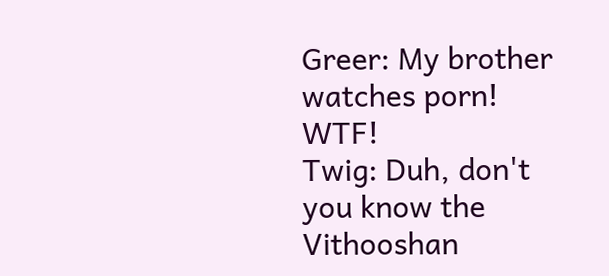Greer: My brother watches porn! WTF!
Twig: Duh, don't you know the Vithooshan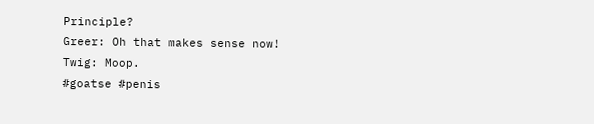Principle?
Greer: Oh that makes sense now!
Twig: Moop.
#goatse #penis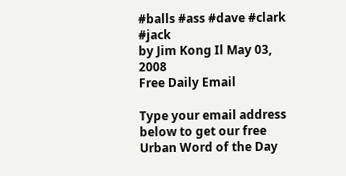#balls #ass #dave #clark #jack
by Jim Kong Il May 03, 2008
Free Daily Email

Type your email address below to get our free Urban Word of the Day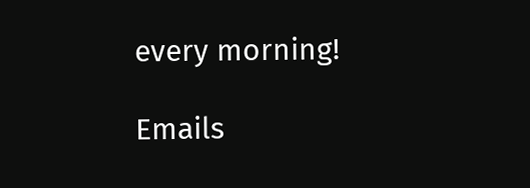every morning!

Emails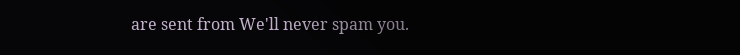are sent from We'll never spam you.